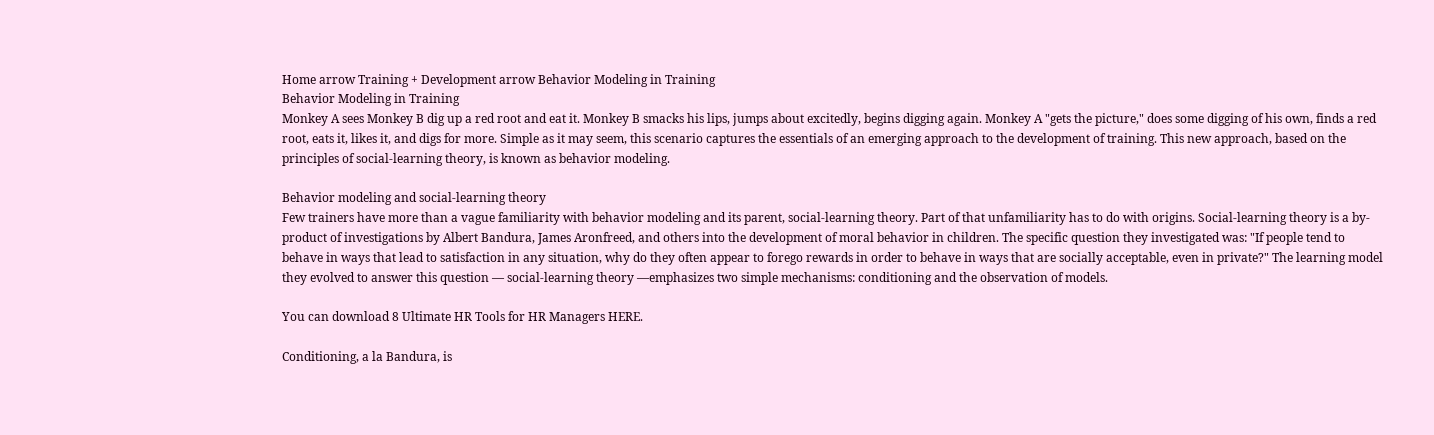Home arrow Training + Development arrow Behavior Modeling in Training
Behavior Modeling in Training
Monkey A sees Monkey B dig up a red root and eat it. Monkey B smacks his lips, jumps about excitedly, begins digging again. Monkey A "gets the picture," does some digging of his own, finds a red root, eats it, likes it, and digs for more. Simple as it may seem, this scenario captures the essentials of an emerging approach to the development of training. This new approach, based on the principles of social-learning theory, is known as behavior modeling.

Behavior modeling and social-learning theory
Few trainers have more than a vague familiarity with behavior modeling and its parent, social-learning theory. Part of that unfamiliarity has to do with origins. Social-learning theory is a by-product of investigations by Albert Bandura, James Aronfreed, and others into the development of moral behavior in children. The specific question they investigated was: "If people tend to behave in ways that lead to satisfaction in any situation, why do they often appear to forego rewards in order to behave in ways that are socially acceptable, even in private?" The learning model they evolved to answer this question — social-learning theory —emphasizes two simple mechanisms: conditioning and the observation of models.

You can download 8 Ultimate HR Tools for HR Managers HERE.

Conditioning, a la Bandura, is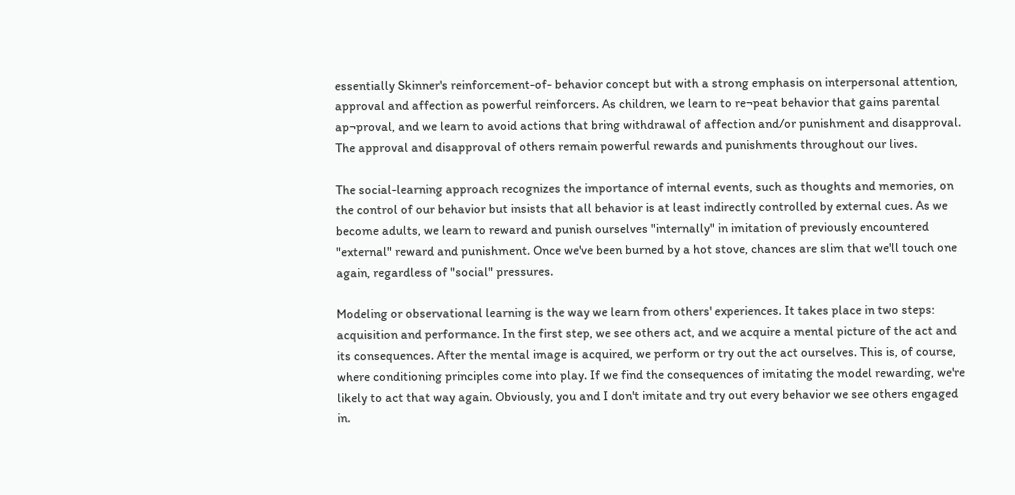essentially Skinner's reinforcement-of- behavior concept but with a strong emphasis on interpersonal attention, approval and affection as powerful reinforcers. As children, we learn to re¬peat behavior that gains parental ap¬proval, and we learn to avoid actions that bring withdrawal of affection and/or punishment and disapproval. The approval and disapproval of others remain powerful rewards and punishments throughout our lives.

The social-learning approach recognizes the importance of internal events, such as thoughts and memories, on the control of our behavior but insists that all behavior is at least indirectly controlled by external cues. As we become adults, we learn to reward and punish ourselves "internally" in imitation of previously encountered "external" reward and punishment. Once we've been burned by a hot stove, chances are slim that we'll touch one again, regardless of "social" pressures.

Modeling or observational learning is the way we learn from others' experiences. It takes place in two steps: acquisition and performance. In the first step, we see others act, and we acquire a mental picture of the act and its consequences. After the mental image is acquired, we perform or try out the act ourselves. This is, of course, where conditioning principles come into play. If we find the consequences of imitating the model rewarding, we're likely to act that way again. Obviously, you and I don't imitate and try out every behavior we see others engaged in.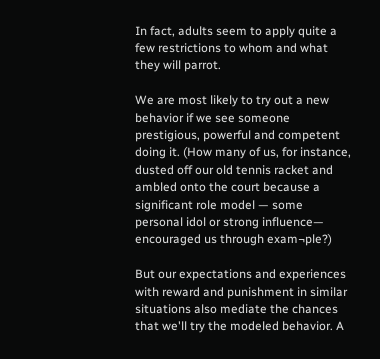In fact, adults seem to apply quite a few restrictions to whom and what they will parrot.

We are most likely to try out a new behavior if we see someone prestigious, powerful and competent doing it. (How many of us, for instance, dusted off our old tennis racket and ambled onto the court because a significant role model — some personal idol or strong influence— encouraged us through exam¬ple?)

But our expectations and experiences with reward and punishment in similar situations also mediate the chances that we'll try the modeled behavior. A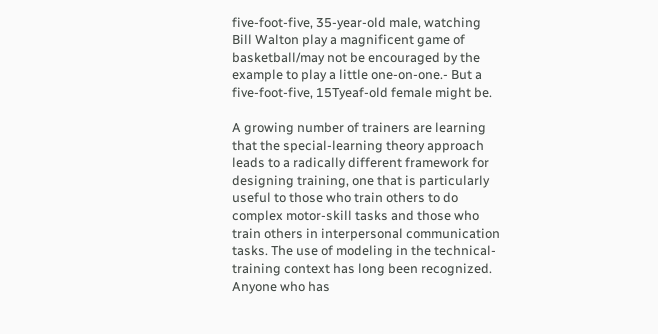five-foot-five, 35-year-old male, watching Bill Walton play a magnificent game of basketball/may not be encouraged by the example to play a little one-on-one.- But a five-foot-five, 15Tyeaf-old female might be.

A growing number of trainers are learning that the special-learning theory approach leads to a radically different framework for designing training, one that is particularly useful to those who train others to do complex motor-skill tasks and those who train others in interpersonal communication tasks. The use of modeling in the technical-training context has long been recognized. Anyone who has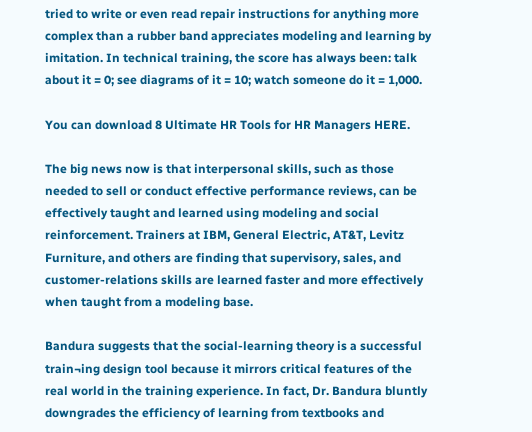tried to write or even read repair instructions for anything more complex than a rubber band appreciates modeling and learning by imitation. In technical training, the score has always been: talk about it = 0; see diagrams of it = 10; watch someone do it = 1,000.

You can download 8 Ultimate HR Tools for HR Managers HERE.

The big news now is that interpersonal skills, such as those needed to sell or conduct effective performance reviews, can be effectively taught and learned using modeling and social reinforcement. Trainers at IBM, General Electric, AT&T, Levitz Furniture, and others are finding that supervisory, sales, and customer-relations skills are learned faster and more effectively when taught from a modeling base.

Bandura suggests that the social-learning theory is a successful train¬ing design tool because it mirrors critical features of the real world in the training experience. In fact, Dr. Bandura bluntly downgrades the efficiency of learning from textbooks and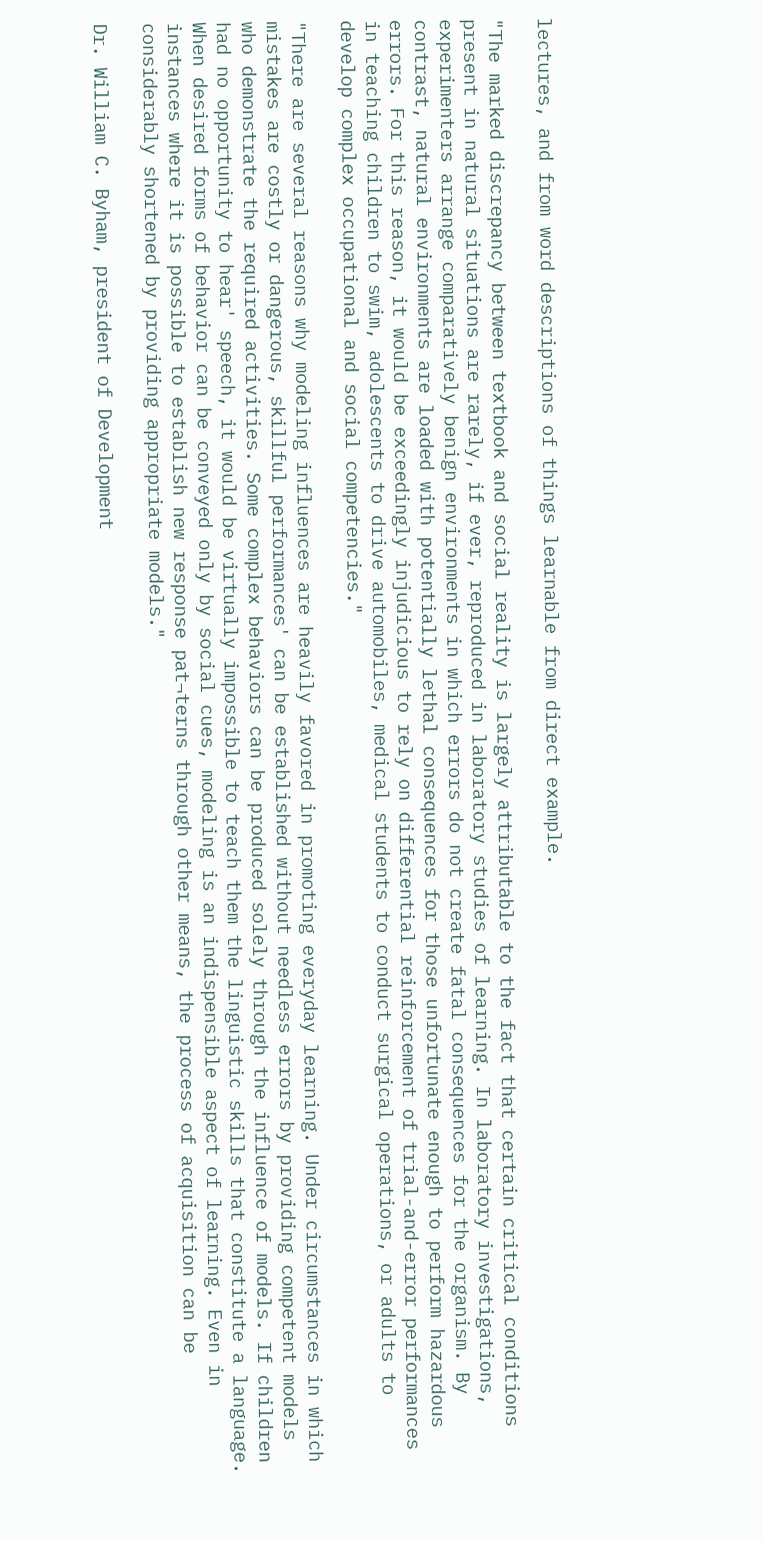lectures, and from word descriptions of things learnable from direct example.

"The marked discrepancy between textbook and social reality is largely attributable to the fact that certain critical conditions present in natural situations are rarely, if ever, reproduced in laboratory studies of learning. In laboratory investigations, experimenters arrange comparatively benign environments in which errors do not create fatal consequences for the organism. By contrast, natural environments are loaded with potentially lethal consequences for those unfortunate enough to perform hazardous errors. For this reason, it would be exceedingly injudicious to rely on differential reinforcement of trial-and-error performances in teaching children to swim, adolescents to drive automobiles, medical students to conduct surgical operations, or adults to develop complex occupational and social competencies."

"There are several reasons why modeling influences are heavily favored in promoting everyday learning. Under circumstances in which mistakes are costly or dangerous, skillful performances' can be established without needless errors by providing competent models who demonstrate the required activities. Some complex behaviors can be produced solely through the influence of models. If children had no opportunity to hear' speech, it would be virtually impossible to teach them the linguistic skills that constitute a language. When desired forms of behavior can be conveyed only by social cues, modeling is an indispensible aspect of learning. Even in instances where it is possible to establish new response pat¬terns through other means, the process of acquisition can be considerably shortened by providing appropriate models."

Dr. William C. Byham, president of Development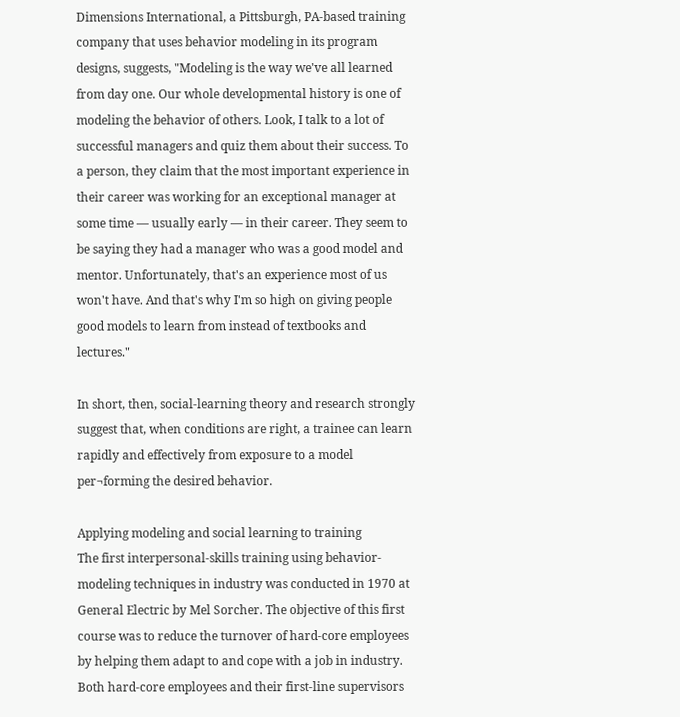Dimensions International, a Pittsburgh, PA-based training company that uses behavior modeling in its program designs, suggests, "Modeling is the way we've all learned from day one. Our whole developmental history is one of modeling the behavior of others. Look, I talk to a lot of successful managers and quiz them about their success. To a person, they claim that the most important experience in their career was working for an exceptional manager at some time — usually early — in their career. They seem to be saying they had a manager who was a good model and mentor. Unfortunately, that's an experience most of us won't have. And that's why I'm so high on giving people good models to learn from instead of textbooks and lectures."

In short, then, social-learning theory and research strongly suggest that, when conditions are right, a trainee can learn rapidly and effectively from exposure to a model per¬forming the desired behavior.

Applying modeling and social learning to training
The first interpersonal-skills training using behavior-modeling techniques in industry was conducted in 1970 at General Electric by Mel Sorcher. The objective of this first course was to reduce the turnover of hard-core employees by helping them adapt to and cope with a job in industry. Both hard-core employees and their first-line supervisors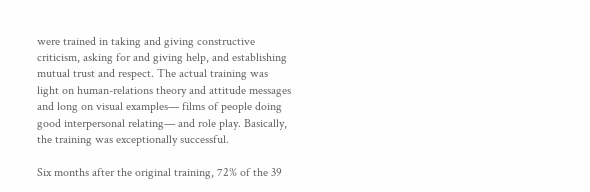were trained in taking and giving constructive criticism, asking for and giving help, and establishing mutual trust and respect. The actual training was light on human-relations theory and attitude messages and long on visual examples— films of people doing good interpersonal relating— and role play. Basically, the training was exceptionally successful.

Six months after the original training, 72% of the 39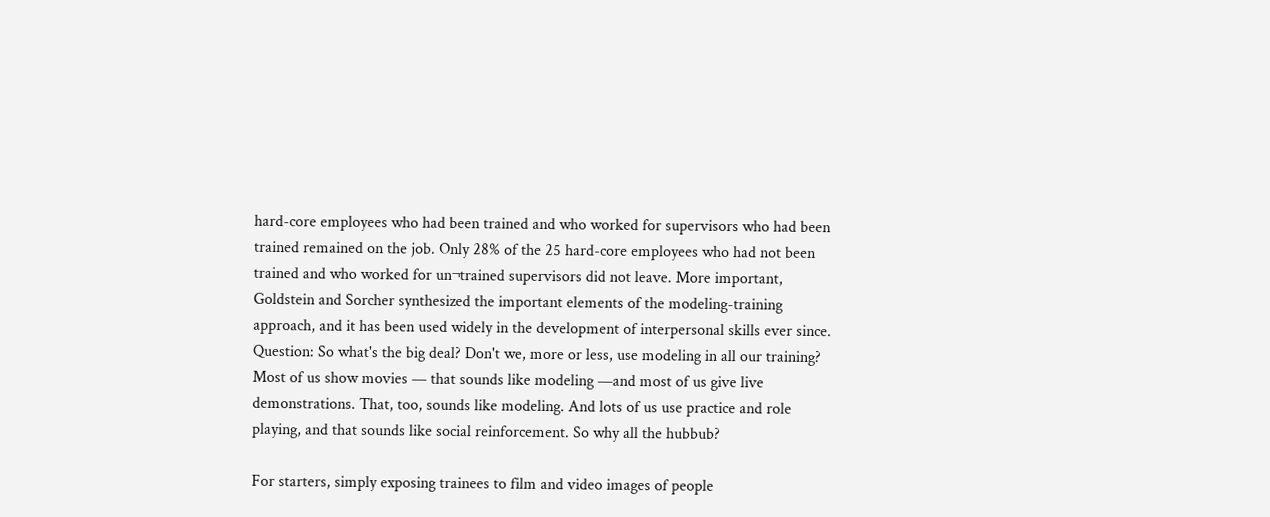hard-core employees who had been trained and who worked for supervisors who had been trained remained on the job. Only 28% of the 25 hard-core employees who had not been trained and who worked for un¬trained supervisors did not leave. More important, Goldstein and Sorcher synthesized the important elements of the modeling-training approach, and it has been used widely in the development of interpersonal skills ever since. Question: So what's the big deal? Don't we, more or less, use modeling in all our training? Most of us show movies — that sounds like modeling —and most of us give live demonstrations. That, too, sounds like modeling. And lots of us use practice and role playing, and that sounds like social reinforcement. So why all the hubbub?

For starters, simply exposing trainees to film and video images of people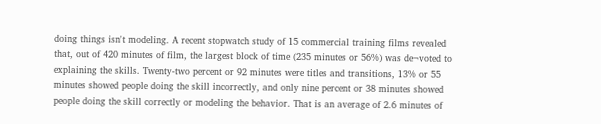doing things isn't modeling. A recent stopwatch study of 15 commercial training films revealed that, out of 420 minutes of film, the largest block of time (235 minutes or 56%) was de¬voted to explaining the skills. Twenty-two percent or 92 minutes were titles and transitions, 13% or 55 minutes showed people doing the skill incorrectly, and only nine percent or 38 minutes showed people doing the skill correctly or modeling the behavior. That is an average of 2.6 minutes of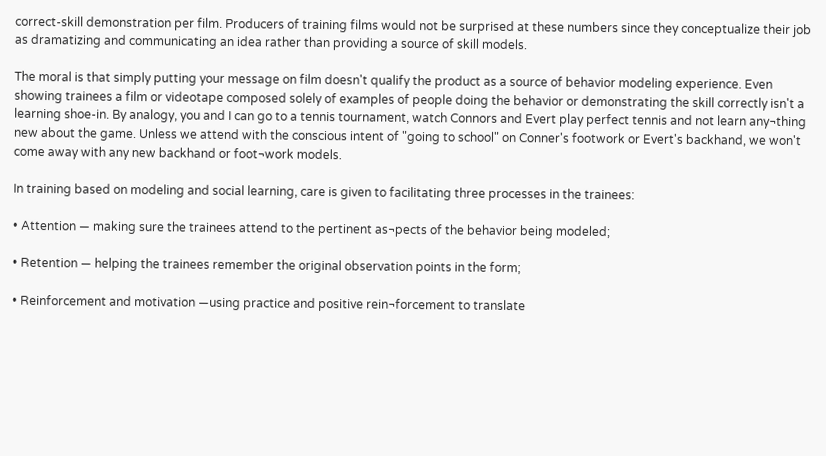correct-skill demonstration per film. Producers of training films would not be surprised at these numbers since they conceptualize their job as dramatizing and communicating an idea rather than providing a source of skill models.

The moral is that simply putting your message on film doesn't qualify the product as a source of behavior modeling experience. Even showing trainees a film or videotape composed solely of examples of people doing the behavior or demonstrating the skill correctly isn't a learning shoe-in. By analogy, you and I can go to a tennis tournament, watch Connors and Evert play perfect tennis and not learn any¬thing new about the game. Unless we attend with the conscious intent of "going to school" on Conner's footwork or Evert's backhand, we won't come away with any new backhand or foot¬work models.

In training based on modeling and social learning, care is given to facilitating three processes in the trainees:

• Attention — making sure the trainees attend to the pertinent as¬pects of the behavior being modeled;

• Retention — helping the trainees remember the original observation points in the form;

• Reinforcement and motivation —using practice and positive rein¬forcement to translate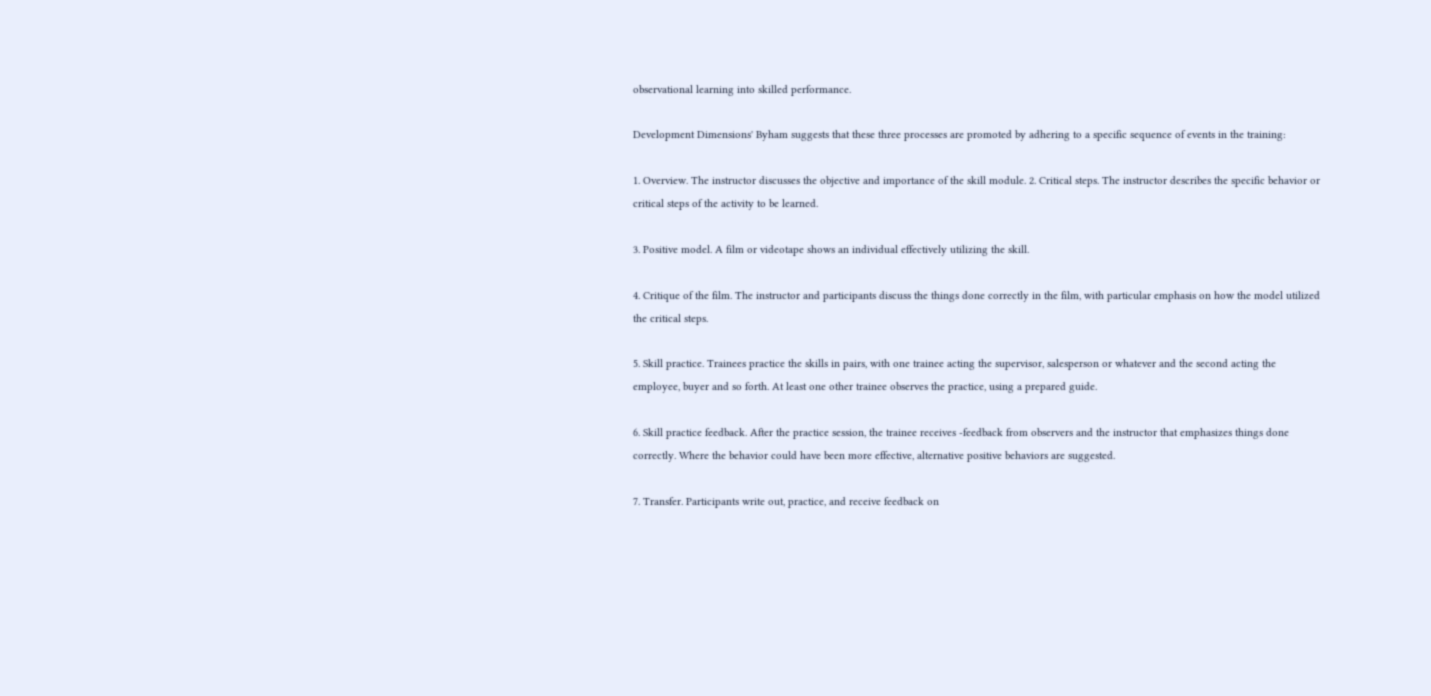observational learning into skilled performance.

Development Dimensions' Byham suggests that these three processes are promoted by adhering to a specific sequence of events in the training:

1. Overview. The instructor discusses the objective and importance of the skill module. 2. Critical steps. The instructor describes the specific behavior or critical steps of the activity to be learned.

3. Positive model. A film or videotape shows an individual effectively utilizing the skill.

4. Critique of the film. The instructor and participants discuss the things done correctly in the film, with particular emphasis on how the model utilized the critical steps.

5. Skill practice. Trainees practice the skills in pairs, with one trainee acting the supervisor, salesperson or whatever and the second acting the employee, buyer and so forth. At least one other trainee observes the practice, using a prepared guide.

6. Skill practice feedback. After the practice session, the trainee receives -feedback from observers and the instructor that emphasizes things done correctly. Where the behavior could have been more effective, alternative positive behaviors are suggested.

7. Transfer. Participants write out, practice, and receive feedback on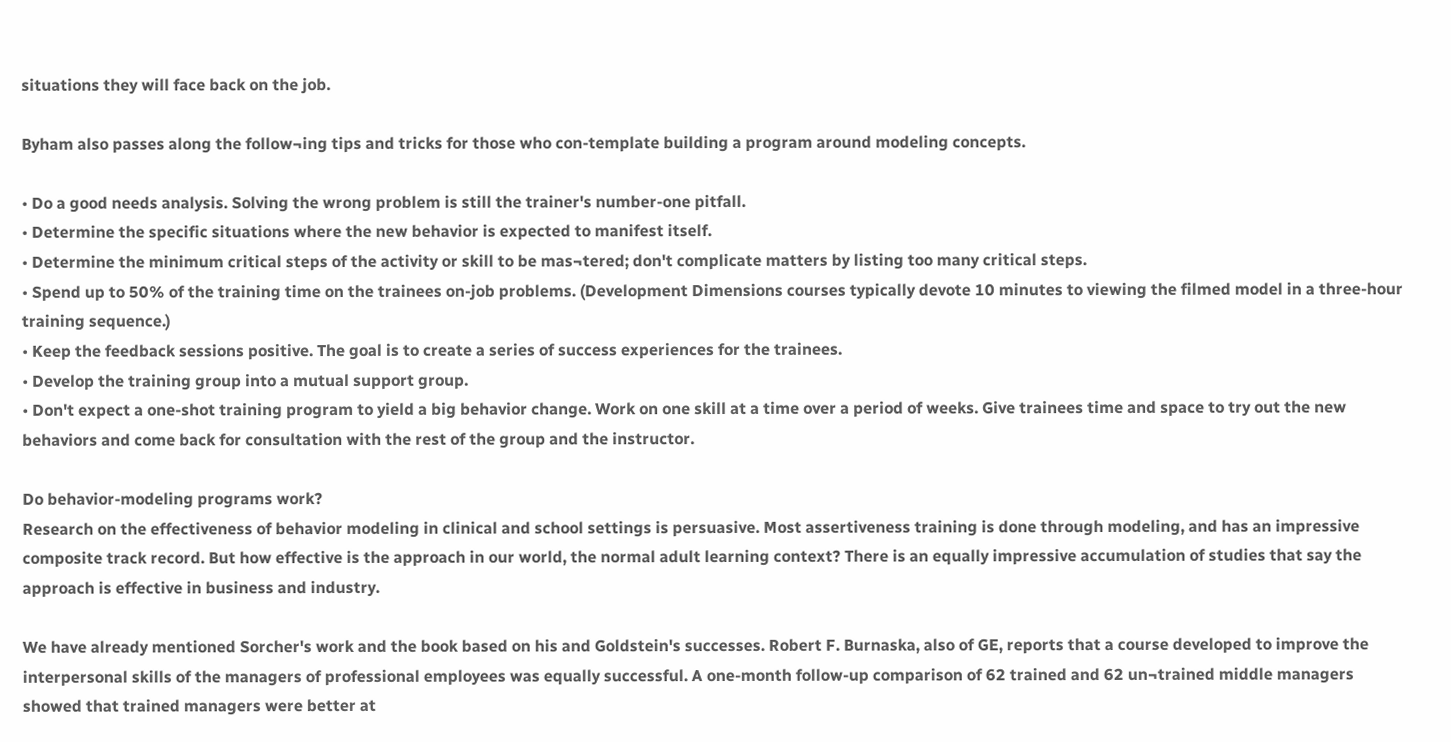situations they will face back on the job.

Byham also passes along the follow¬ing tips and tricks for those who con-template building a program around modeling concepts.

• Do a good needs analysis. Solving the wrong problem is still the trainer's number-one pitfall.
• Determine the specific situations where the new behavior is expected to manifest itself.
• Determine the minimum critical steps of the activity or skill to be mas¬tered; don't complicate matters by listing too many critical steps.
• Spend up to 50% of the training time on the trainees on-job problems. (Development Dimensions courses typically devote 10 minutes to viewing the filmed model in a three-hour training sequence.)
• Keep the feedback sessions positive. The goal is to create a series of success experiences for the trainees.
• Develop the training group into a mutual support group.
• Don't expect a one-shot training program to yield a big behavior change. Work on one skill at a time over a period of weeks. Give trainees time and space to try out the new behaviors and come back for consultation with the rest of the group and the instructor.

Do behavior-modeling programs work?
Research on the effectiveness of behavior modeling in clinical and school settings is persuasive. Most assertiveness training is done through modeling, and has an impressive composite track record. But how effective is the approach in our world, the normal adult learning context? There is an equally impressive accumulation of studies that say the approach is effective in business and industry.

We have already mentioned Sorcher's work and the book based on his and Goldstein's successes. Robert F. Burnaska, also of GE, reports that a course developed to improve the interpersonal skills of the managers of professional employees was equally successful. A one-month follow-up comparison of 62 trained and 62 un¬trained middle managers showed that trained managers were better at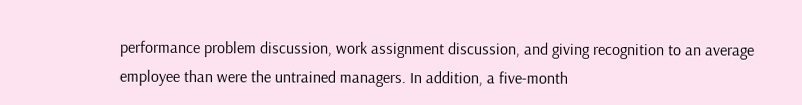performance problem discussion, work assignment discussion, and giving recognition to an average employee than were the untrained managers. In addition, a five-month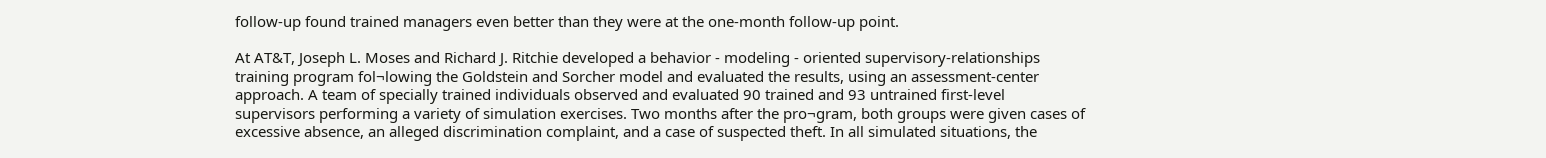follow-up found trained managers even better than they were at the one-month follow-up point.

At AT&T, Joseph L. Moses and Richard J. Ritchie developed a behavior - modeling - oriented supervisory-relationships training program fol¬lowing the Goldstein and Sorcher model and evaluated the results, using an assessment-center approach. A team of specially trained individuals observed and evaluated 90 trained and 93 untrained first-level supervisors performing a variety of simulation exercises. Two months after the pro¬gram, both groups were given cases of excessive absence, an alleged discrimination complaint, and a case of suspected theft. In all simulated situations, the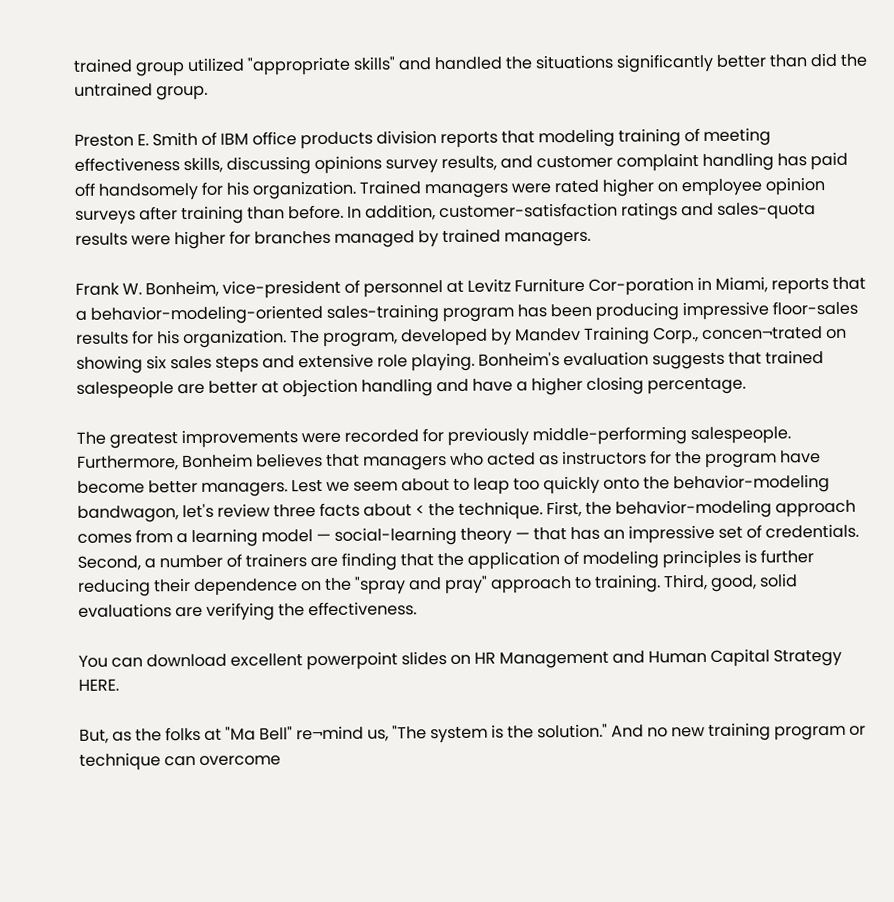trained group utilized "appropriate skills" and handled the situations significantly better than did the untrained group.

Preston E. Smith of IBM office products division reports that modeling training of meeting effectiveness skills, discussing opinions survey results, and customer complaint handling has paid off handsomely for his organization. Trained managers were rated higher on employee opinion surveys after training than before. In addition, customer-satisfaction ratings and sales-quota results were higher for branches managed by trained managers.

Frank W. Bonheim, vice-president of personnel at Levitz Furniture Cor-poration in Miami, reports that a behavior-modeling-oriented sales-training program has been producing impressive floor-sales results for his organization. The program, developed by Mandev Training Corp., concen¬trated on showing six sales steps and extensive role playing. Bonheim's evaluation suggests that trained salespeople are better at objection handling and have a higher closing percentage.

The greatest improvements were recorded for previously middle-performing salespeople. Furthermore, Bonheim believes that managers who acted as instructors for the program have become better managers. Lest we seem about to leap too quickly onto the behavior-modeling bandwagon, let's review three facts about < the technique. First, the behavior-modeling approach comes from a learning model — social-learning theory — that has an impressive set of credentials. Second, a number of trainers are finding that the application of modeling principles is further reducing their dependence on the "spray and pray" approach to training. Third, good, solid evaluations are verifying the effectiveness.

You can download excellent powerpoint slides on HR Management and Human Capital Strategy HERE.

But, as the folks at "Ma Bell" re¬mind us, "The system is the solution." And no new training program or technique can overcome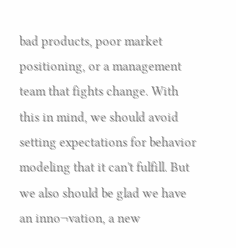bad products, poor market positioning, or a management team that fights change. With this in mind, we should avoid setting expectations for behavior modeling that it can't fulfill. But we also should be glad we have an inno¬vation, a new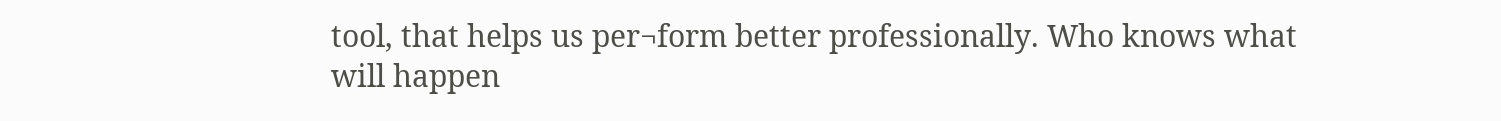tool, that helps us per¬form better professionally. Who knows what will happen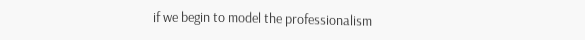if we begin to model the professionalism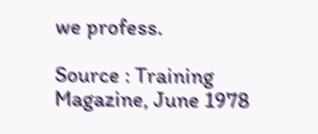we profess.

Source : Training Magazine, June 1978